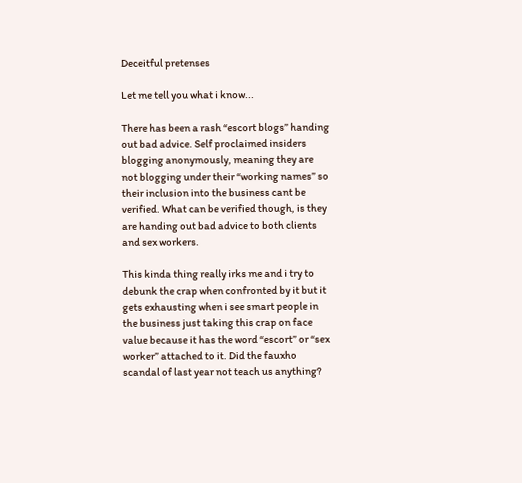Deceitful pretenses

Let me tell you what i know...

There has been a rash “escort blogs” handing out bad advice. Self proclaimed insiders blogging anonymously, meaning they are not blogging under their “working names” so their inclusion into the business cant be verified. What can be verified though, is they are handing out bad advice to both clients and sex workers.

This kinda thing really irks me and i try to debunk the crap when confronted by it but it gets exhausting when i see smart people in the business just taking this crap on face value because it has the word “escort” or “sex worker” attached to it. Did the fauxho scandal of last year not teach us anything?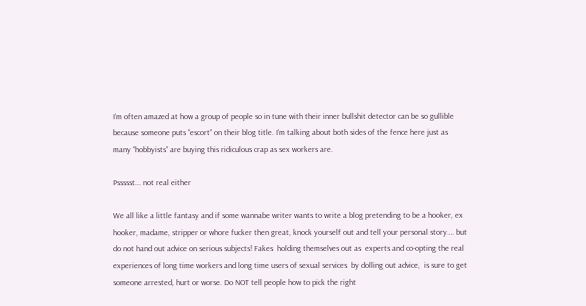I’m often amazed at how a group of people so in tune with their inner bullshit detector can be so gullible because someone puts “escort” on their blog title. I’m talking about both sides of the fence here just as many “hobbyists” are buying this ridiculous crap as sex workers are.

Pssssst... not real either

We all like a little fantasy and if some wannabe writer wants to write a blog pretending to be a hooker, ex hooker, madame, stripper or whore fucker then great, knock yourself out and tell your personal story…. but do not hand out advice on serious subjects! Fakes  holding themselves out as  experts and co-opting the real experiences of long time workers and long time users of sexual services  by dolling out advice,  is sure to get someone arrested, hurt or worse. Do NOT tell people how to pick the right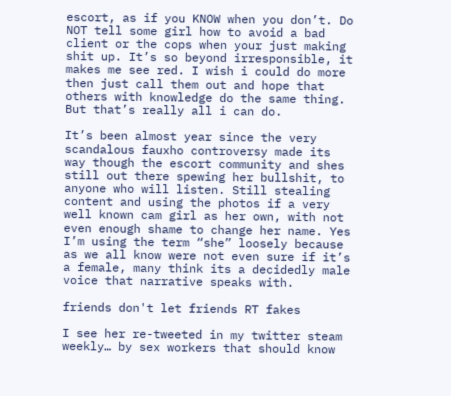escort, as if you KNOW when you don’t. Do NOT tell some girl how to avoid a bad client or the cops when your just making shit up. It’s so beyond irresponsible, it makes me see red. I wish i could do more then just call them out and hope that others with knowledge do the same thing. But that’s really all i can do.

It’s been almost year since the very scandalous fauxho controversy made its way though the escort community and shes still out there spewing her bullshit, to anyone who will listen. Still stealing content and using the photos if a very well known cam girl as her own, with not even enough shame to change her name. Yes I’m using the term “she” loosely because as we all know were not even sure if it’s a female, many think its a decidedly male voice that narrative speaks with.

friends don't let friends RT fakes

I see her re-tweeted in my twitter steam weekly… by sex workers that should know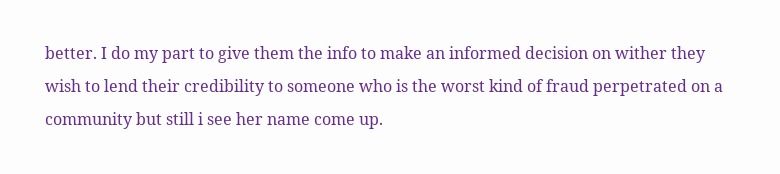better. I do my part to give them the info to make an informed decision on wither they wish to lend their credibility to someone who is the worst kind of fraud perpetrated on a community but still i see her name come up.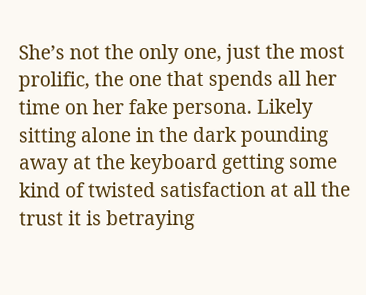She’s not the only one, just the most prolific, the one that spends all her time on her fake persona. Likely sitting alone in the dark pounding away at the keyboard getting some kind of twisted satisfaction at all the trust it is betraying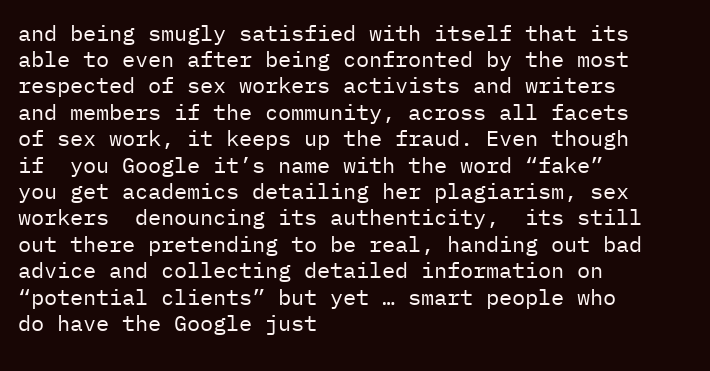and being smugly satisfied with itself that its able to even after being confronted by the most respected of sex workers activists and writers and members if the community, across all facets of sex work, it keeps up the fraud. Even though if  you Google it’s name with the word “fake” you get academics detailing her plagiarism, sex workers  denouncing its authenticity,  its still out there pretending to be real, handing out bad advice and collecting detailed information on “potential clients” but yet … smart people who do have the Google just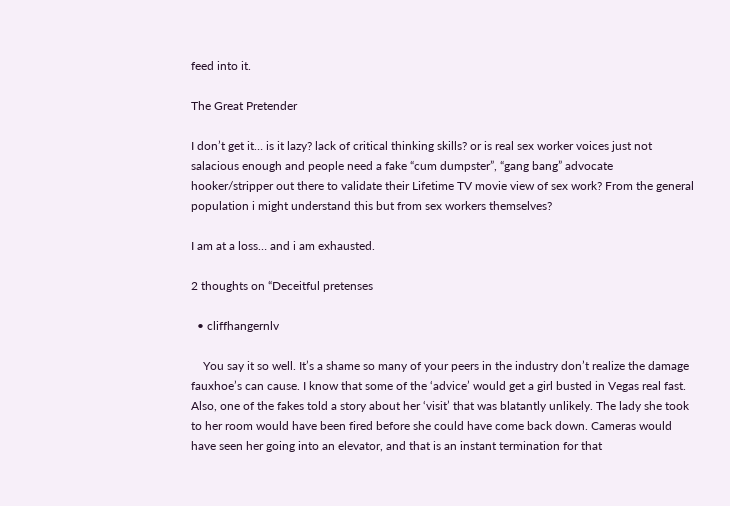feed into it.

The Great Pretender

I don’t get it… is it lazy? lack of critical thinking skills? or is real sex worker voices just not salacious enough and people need a fake “cum dumpster”, “gang bang” advocate hooker/stripper out there to validate their Lifetime TV movie view of sex work? From the general population i might understand this but from sex workers themselves?

I am at a loss… and i am exhausted.

2 thoughts on “Deceitful pretenses

  • cliffhangernlv

    You say it so well. It’s a shame so many of your peers in the industry don’t realize the damage fauxhoe’s can cause. I know that some of the ‘advice’ would get a girl busted in Vegas real fast. Also, one of the fakes told a story about her ‘visit’ that was blatantly unlikely. The lady she took to her room would have been fired before she could have come back down. Cameras would have seen her going into an elevator, and that is an instant termination for that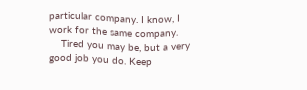particular company. I know, I work for the same company.
    Tired you may be, but a very good job you do. Keep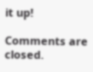it up!

Comments are closed.